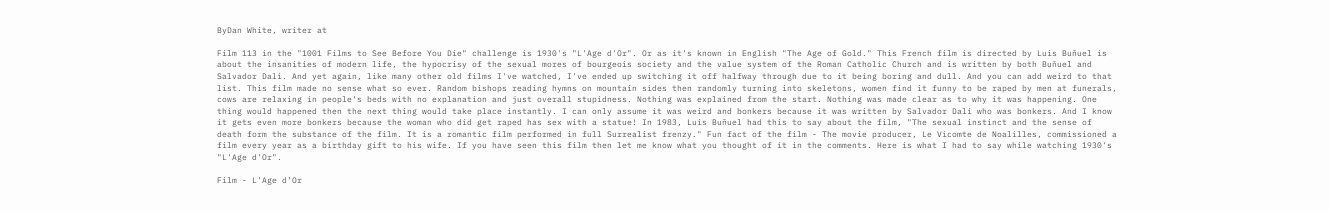ByDan White, writer at

Film 113 in the "1001 Films to See Before You Die" challenge is 1930's "L'Age d'Or". Or as it's known in English "The Age of Gold." This French film is directed by Luis Buñuel is about the insanities of modern life, the hypocrisy of the sexual mores of bourgeois society and the value system of the Roman Catholic Church and is written by both Buñuel and Salvador Dali. And yet again, like many other old films I've watched, I've ended up switching it off halfway through due to it being boring and dull. And you can add weird to that list. This film made no sense what so ever. Random bishops reading hymns on mountain sides then randomly turning into skeletons, women find it funny to be raped by men at funerals, cows are relaxing in people's beds with no explanation and just overall stupidness. Nothing was explained from the start. Nothing was made clear as to why it was happening. One thing would happened then the next thing would take place instantly. I can only assume it was weird and bonkers because it was written by Salvador Dali who was bonkers. And I know it gets even more bonkers because the woman who did get raped has sex with a statue! In 1983, Luis Buñuel had this to say about the film, "The sexual instinct and the sense of death form the substance of the film. It is a romantic film performed in full Surrealist frenzy." Fun fact of the film - The movie producer, Le Vicomte de Noalilles, commissioned a film every year as a birthday gift to his wife. If you have seen this film then let me know what you thought of it in the comments. Here is what I had to say while watching 1930's "L'Age d'Or".

Film - L'Age d'Or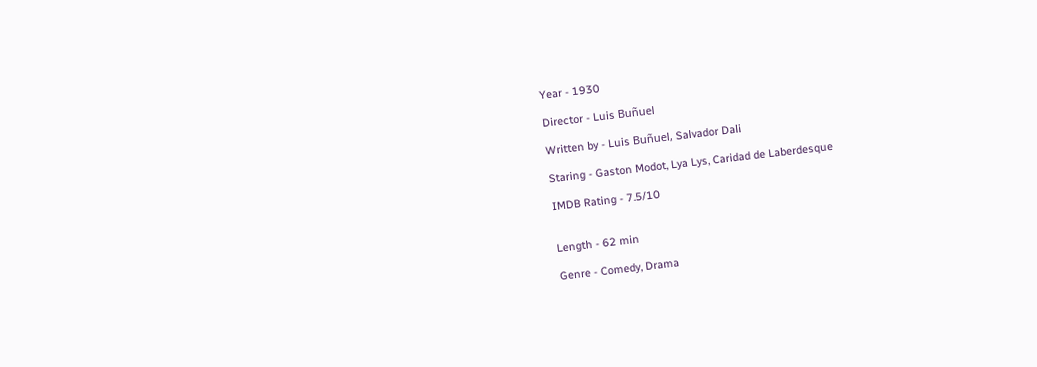Year - 1930

Director - Luis Buñuel

Written by - Luis Buñuel, Salvador Dali

Staring - Gaston Modot, Lya Lys, Caridad de Laberdesque

IMDB Rating - 7.5/10


Length - 62 min

Genre - Comedy, Drama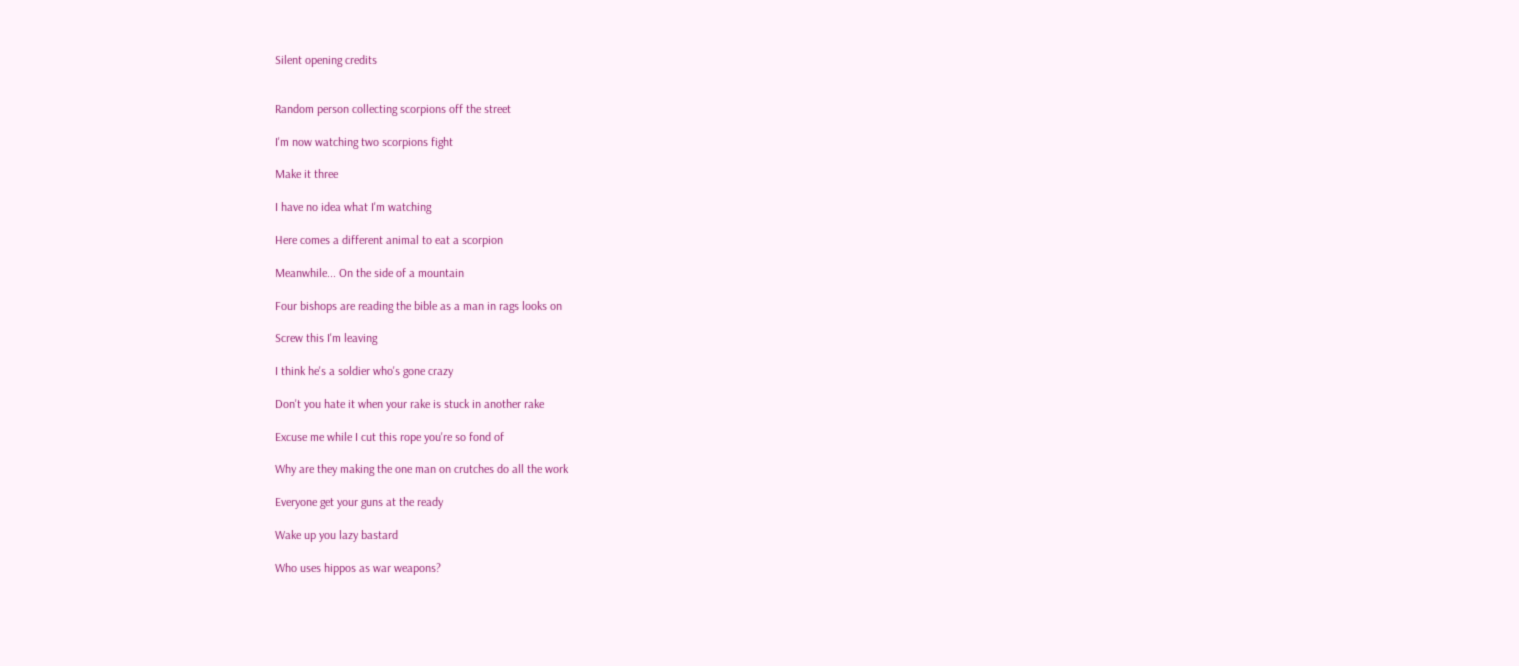Silent opening credits


Random person collecting scorpions off the street

I'm now watching two scorpions fight

Make it three

I have no idea what I'm watching

Here comes a different animal to eat a scorpion

Meanwhile... On the side of a mountain

Four bishops are reading the bible as a man in rags looks on

Screw this I'm leaving

I think he's a soldier who's gone crazy

Don't you hate it when your rake is stuck in another rake

Excuse me while I cut this rope you're so fond of

Why are they making the one man on crutches do all the work

Everyone get your guns at the ready

Wake up you lazy bastard

Who uses hippos as war weapons?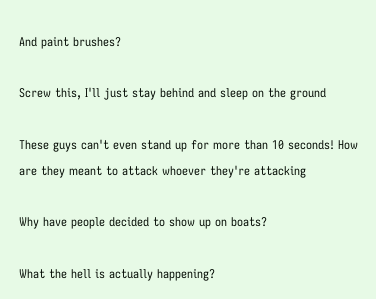And paint brushes?

Screw this, I'll just stay behind and sleep on the ground

These guys can't even stand up for more than 10 seconds! How are they meant to attack whoever they're attacking

Why have people decided to show up on boats?

What the hell is actually happening?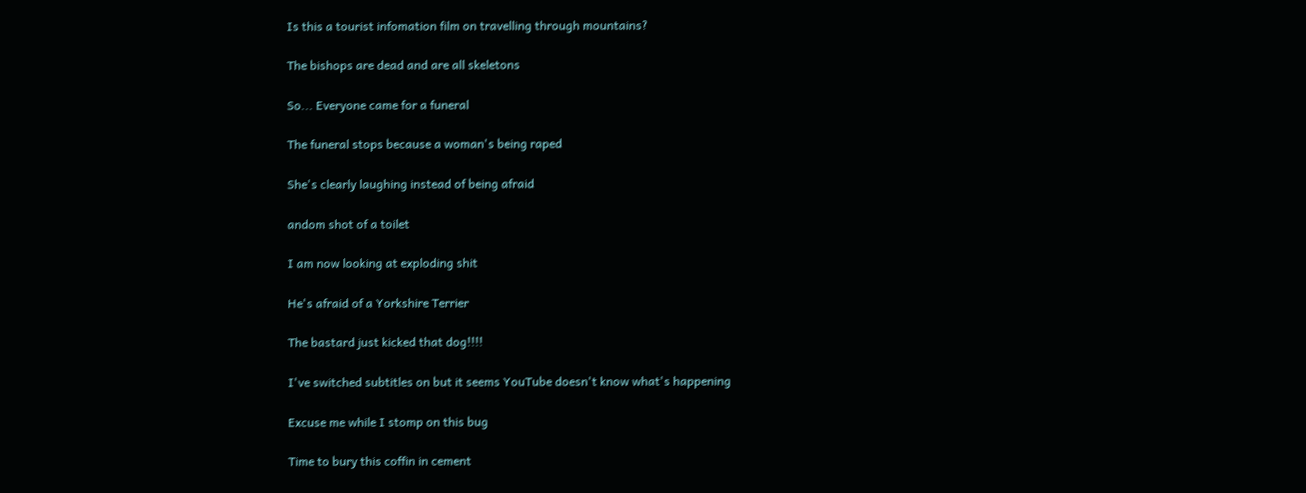Is this a tourist infomation film on travelling through mountains?

The bishops are dead and are all skeletons

So... Everyone came for a funeral

The funeral stops because a woman's being raped

She's clearly laughing instead of being afraid

andom shot of a toilet

I am now looking at exploding shit

He's afraid of a Yorkshire Terrier

The bastard just kicked that dog!!!!

I've switched subtitles on but it seems YouTube doesn't know what's happening

Excuse me while I stomp on this bug

Time to bury this coffin in cement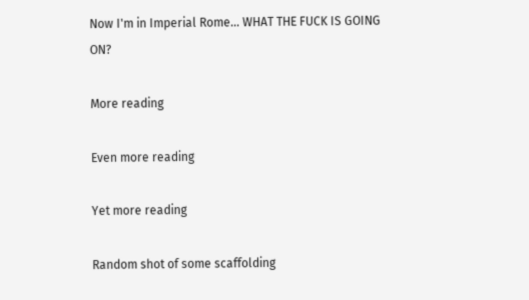Now I'm in Imperial Rome... WHAT THE FUCK IS GOING ON?

More reading

Even more reading

Yet more reading

Random shot of some scaffolding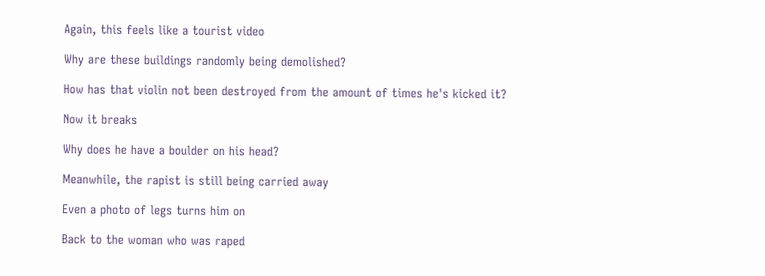Again, this feels like a tourist video

Why are these buildings randomly being demolished?

How has that violin not been destroyed from the amount of times he's kicked it?

Now it breaks

Why does he have a boulder on his head?

Meanwhile, the rapist is still being carried away

Even a photo of legs turns him on

Back to the woman who was raped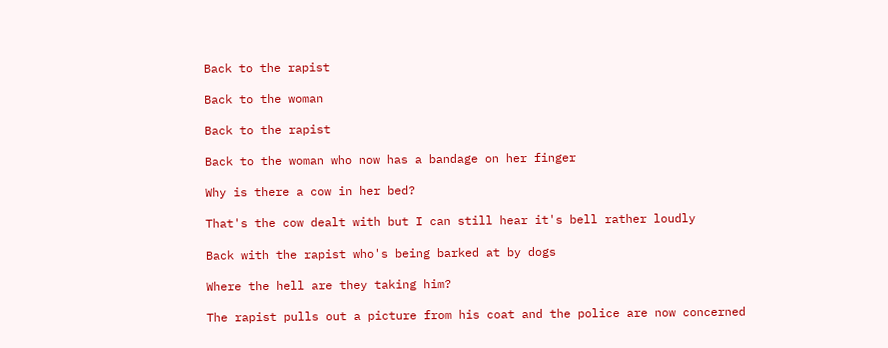Back to the rapist

Back to the woman

Back to the rapist

Back to the woman who now has a bandage on her finger

Why is there a cow in her bed?

That's the cow dealt with but I can still hear it's bell rather loudly

Back with the rapist who's being barked at by dogs

Where the hell are they taking him?

The rapist pulls out a picture from his coat and the police are now concerned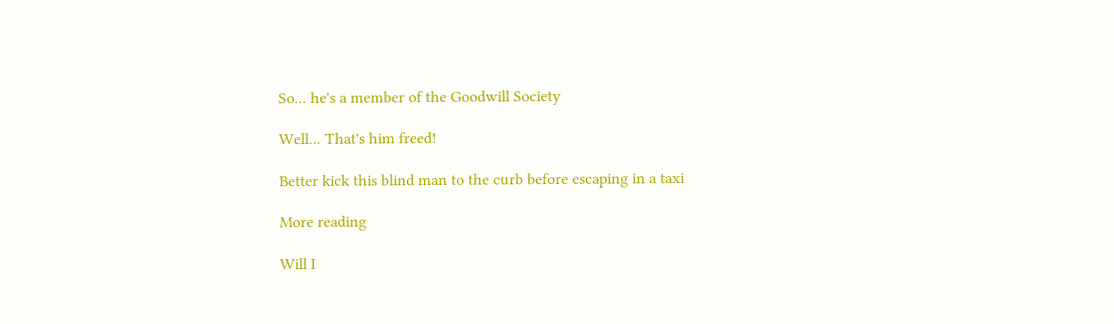So... he's a member of the Goodwill Society

Well... That's him freed!

Better kick this blind man to the curb before escaping in a taxi

More reading

Will I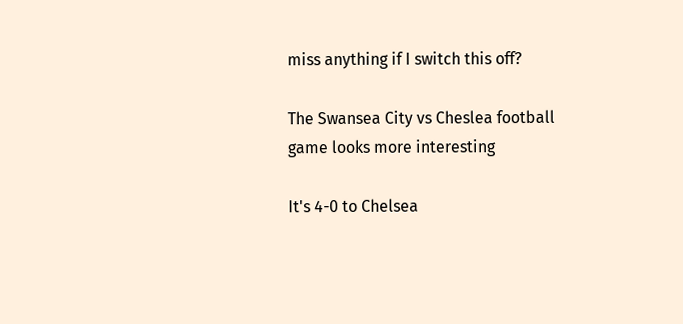miss anything if I switch this off?

The Swansea City vs Cheslea football game looks more interesting

It's 4-0 to Chelsea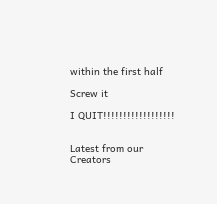within the first half

Screw it

I QUIT!!!!!!!!!!!!!!!!!!


Latest from our Creators